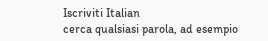Iscriviti Italian
cerca qualsiasi parola, ad esempio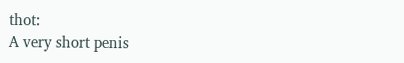thot:
A very short penis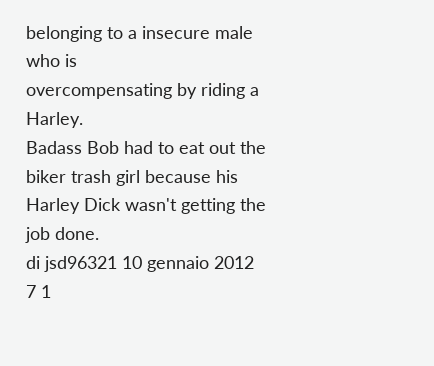belonging to a insecure male who is
overcompensating by riding a Harley.
Badass Bob had to eat out the biker trash girl because his Harley Dick wasn't getting the job done.
di jsd96321 10 gennaio 2012
7 1